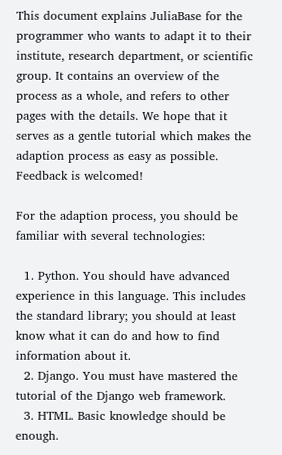This document explains JuliaBase for the programmer who wants to adapt it to their institute, research department, or scientific group. It contains an overview of the process as a whole, and refers to other pages with the details. We hope that it serves as a gentle tutorial which makes the adaption process as easy as possible. Feedback is welcomed!

For the adaption process, you should be familiar with several technologies:

  1. Python. You should have advanced experience in this language. This includes the standard library; you should at least know what it can do and how to find information about it.
  2. Django. You must have mastered the tutorial of the Django web framework.
  3. HTML. Basic knowledge should be enough.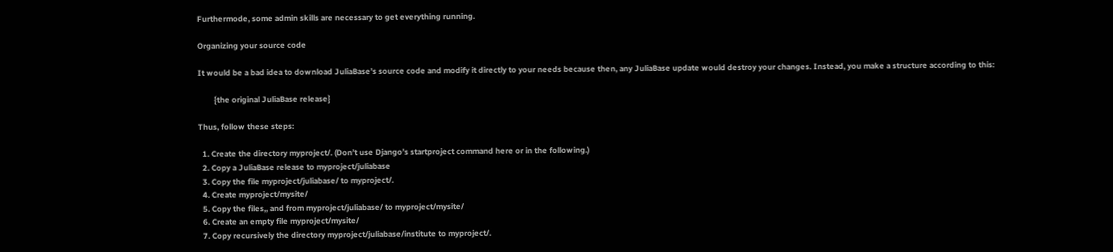Furthermode, some admin skills are necessary to get everything running.

Organizing your source code

It would be a bad idea to download JuliaBase’s source code and modify it directly to your needs because then, any JuliaBase update would destroy your changes. Instead, you make a structure according to this:

        {the original JuliaBase release}

Thus, follow these steps:

  1. Create the directory myproject/. (Don’t use Django’s startproject command here or in the following.)
  2. Copy a JuliaBase release to myproject/juliabase
  3. Copy the file myproject/juliabase/ to myproject/.
  4. Create myproject/mysite/
  5. Copy the files,, and from myproject/juliabase/ to myproject/mysite/
  6. Create an empty file myproject/mysite/
  7. Copy recursively the directory myproject/juliabase/institute to myproject/.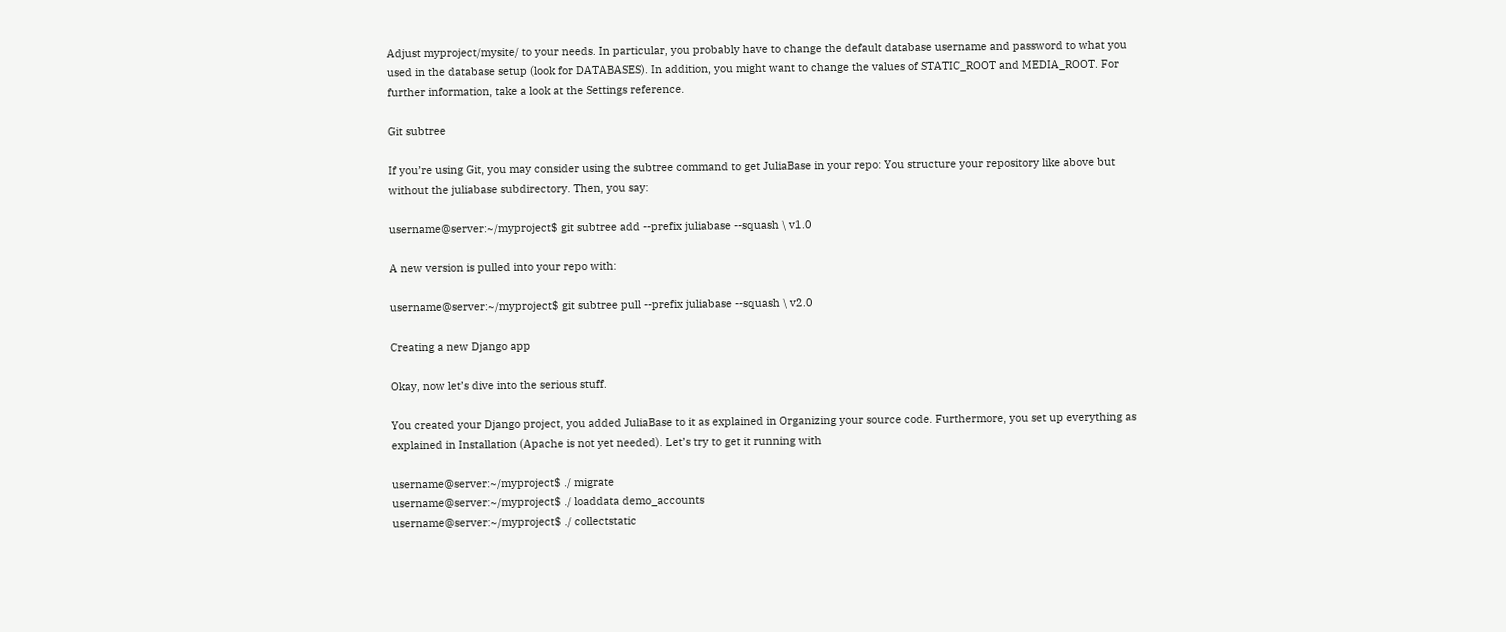Adjust myproject/mysite/ to your needs. In particular, you probably have to change the default database username and password to what you used in the database setup (look for DATABASES). In addition, you might want to change the values of STATIC_ROOT and MEDIA_ROOT. For further information, take a look at the Settings reference.

Git subtree

If you’re using Git, you may consider using the subtree command to get JuliaBase in your repo: You structure your repository like above but without the juliabase subdirectory. Then, you say:

username@server:~/myproject$ git subtree add --prefix juliabase --squash \ v1.0

A new version is pulled into your repo with:

username@server:~/myproject$ git subtree pull --prefix juliabase --squash \ v2.0

Creating a new Django app

Okay, now let’s dive into the serious stuff.

You created your Django project, you added JuliaBase to it as explained in Organizing your source code. Furthermore, you set up everything as explained in Installation (Apache is not yet needed). Let’s try to get it running with

username@server:~/myproject$ ./ migrate
username@server:~/myproject$ ./ loaddata demo_accounts
username@server:~/myproject$ ./ collectstatic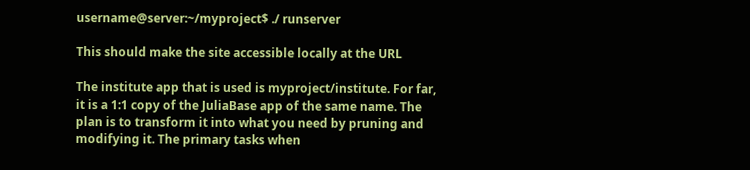username@server:~/myproject$ ./ runserver

This should make the site accessible locally at the URL

The institute app that is used is myproject/institute. For far, it is a 1:1 copy of the JuliaBase app of the same name. The plan is to transform it into what you need by pruning and modifying it. The primary tasks when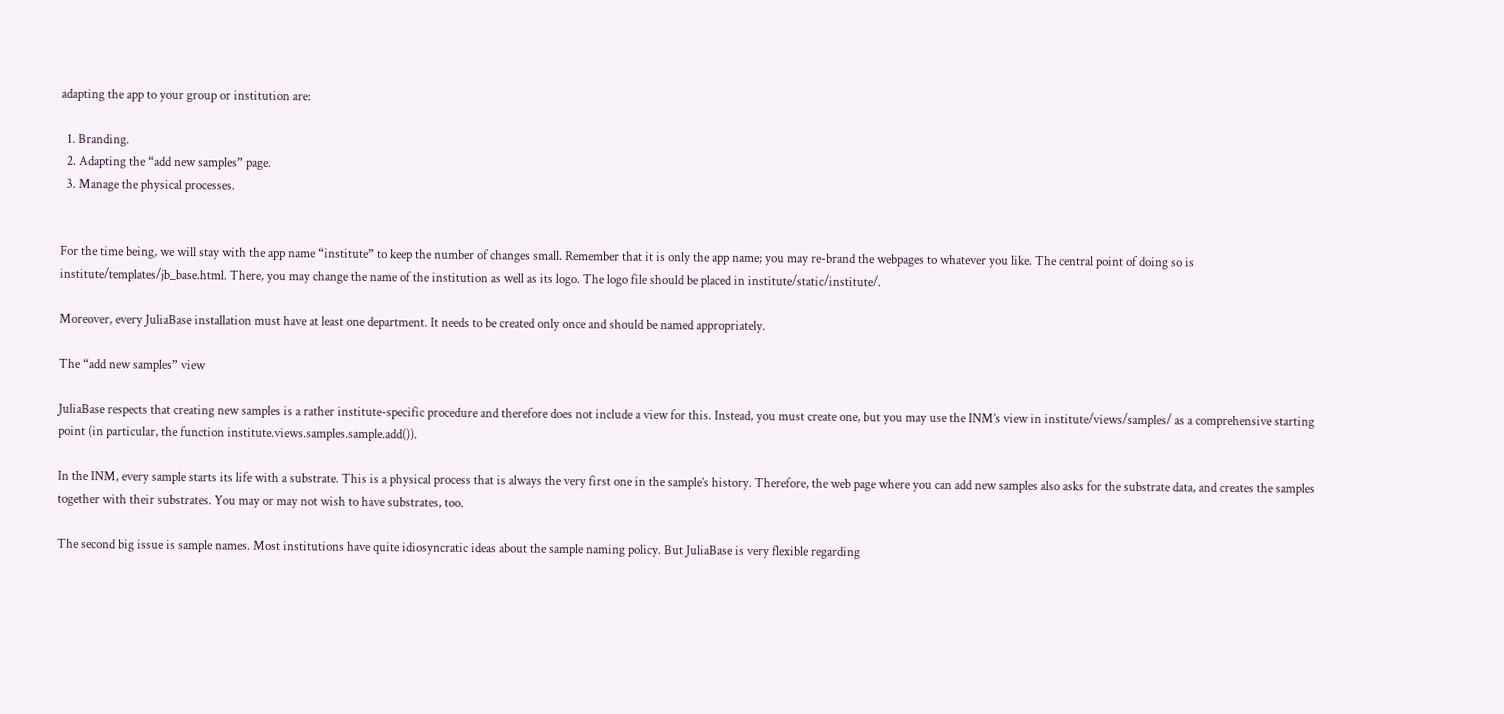adapting the app to your group or institution are:

  1. Branding.
  2. Adapting the “add new samples” page.
  3. Manage the physical processes.


For the time being, we will stay with the app name “institute” to keep the number of changes small. Remember that it is only the app name; you may re-brand the webpages to whatever you like. The central point of doing so is institute/templates/jb_base.html. There, you may change the name of the institution as well as its logo. The logo file should be placed in institute/static/institute/.

Moreover, every JuliaBase installation must have at least one department. It needs to be created only once and should be named appropriately.

The “add new samples” view

JuliaBase respects that creating new samples is a rather institute-specific procedure and therefore does not include a view for this. Instead, you must create one, but you may use the INM’s view in institute/views/samples/ as a comprehensive starting point (in particular, the function institute.views.samples.sample.add()).

In the INM, every sample starts its life with a substrate. This is a physical process that is always the very first one in the sample’s history. Therefore, the web page where you can add new samples also asks for the substrate data, and creates the samples together with their substrates. You may or may not wish to have substrates, too.

The second big issue is sample names. Most institutions have quite idiosyncratic ideas about the sample naming policy. But JuliaBase is very flexible regarding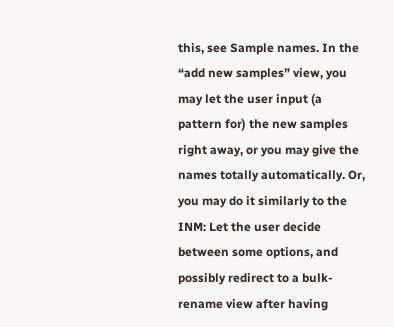this, see Sample names. In the “add new samples” view, you may let the user input (a pattern for) the new samples right away, or you may give the names totally automatically. Or, you may do it similarly to the INM: Let the user decide between some options, and possibly redirect to a bulk-rename view after having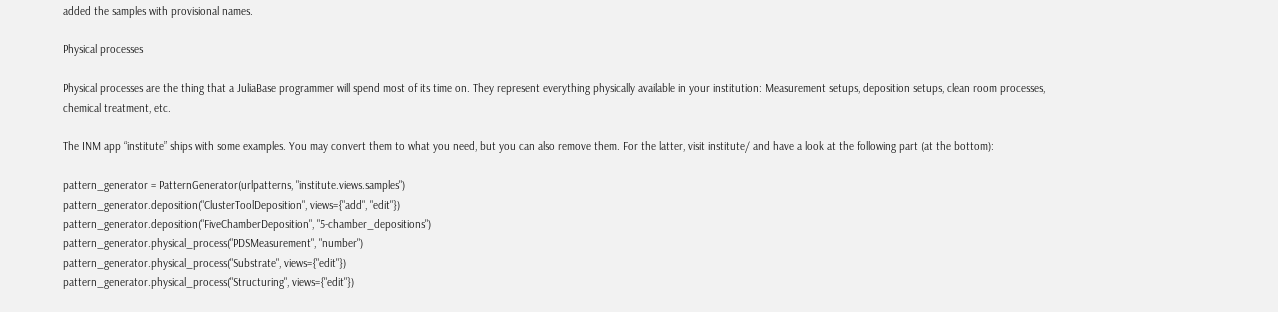added the samples with provisional names.

Physical processes

Physical processes are the thing that a JuliaBase programmer will spend most of its time on. They represent everything physically available in your institution: Measurement setups, deposition setups, clean room processes, chemical treatment, etc.

The INM app “institute” ships with some examples. You may convert them to what you need, but you can also remove them. For the latter, visit institute/ and have a look at the following part (at the bottom):

pattern_generator = PatternGenerator(urlpatterns, "institute.views.samples")
pattern_generator.deposition("ClusterToolDeposition", views={"add", "edit"})
pattern_generator.deposition("FiveChamberDeposition", "5-chamber_depositions")
pattern_generator.physical_process("PDSMeasurement", "number")
pattern_generator.physical_process("Substrate", views={"edit"})
pattern_generator.physical_process("Structuring", views={"edit"})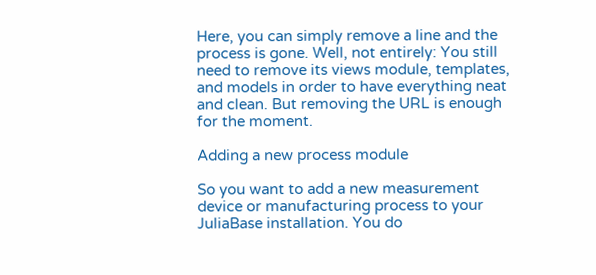Here, you can simply remove a line and the process is gone. Well, not entirely: You still need to remove its views module, templates, and models in order to have everything neat and clean. But removing the URL is enough for the moment.

Adding a new process module

So you want to add a new measurement device or manufacturing process to your JuliaBase installation. You do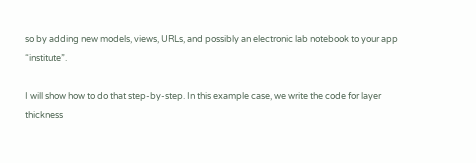so by adding new models, views, URLs, and possibly an electronic lab notebook to your app “institute”.

I will show how to do that step-by-step. In this example case, we write the code for layer thickness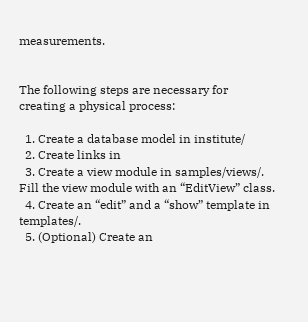measurements.


The following steps are necessary for creating a physical process:

  1. Create a database model in institute/
  2. Create links in
  3. Create a view module in samples/views/. Fill the view module with an “EditView” class.
  4. Create an “edit” and a “show” template in templates/.
  5. (Optional) Create an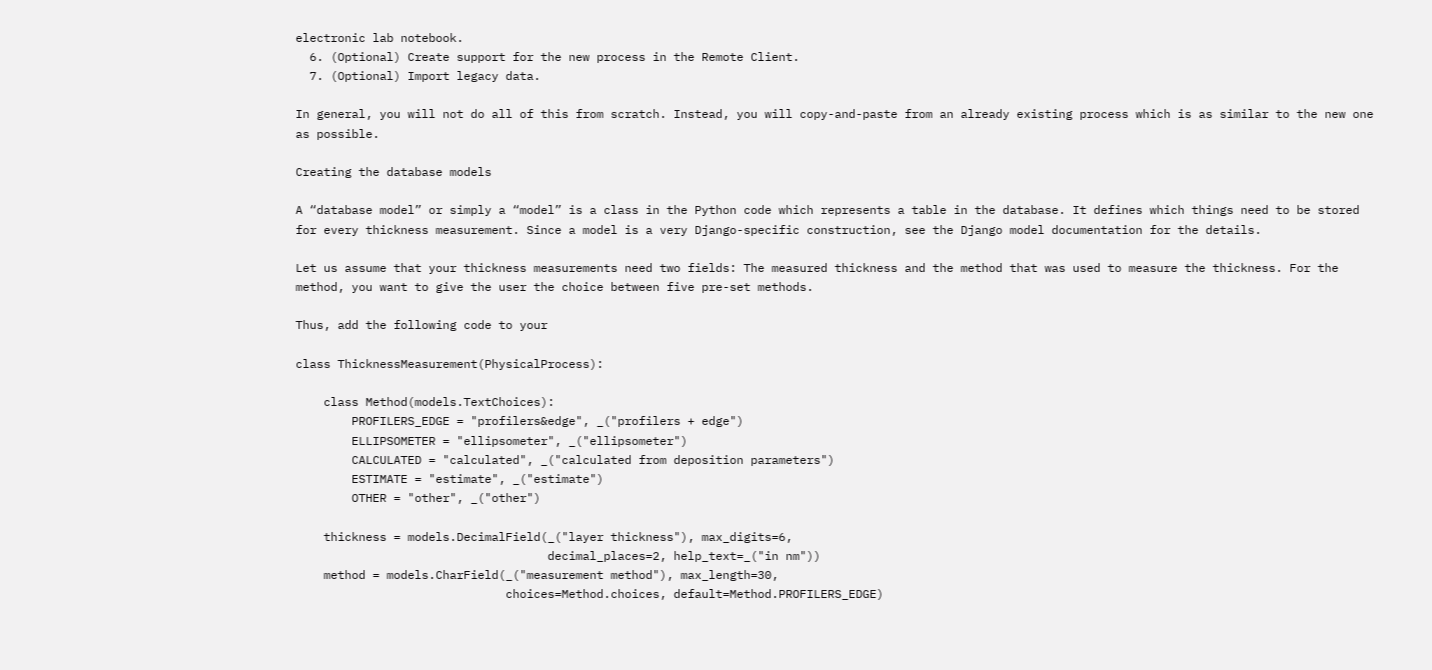electronic lab notebook.
  6. (Optional) Create support for the new process in the Remote Client.
  7. (Optional) Import legacy data.

In general, you will not do all of this from scratch. Instead, you will copy-and-paste from an already existing process which is as similar to the new one as possible.

Creating the database models

A “database model” or simply a “model” is a class in the Python code which represents a table in the database. It defines which things need to be stored for every thickness measurement. Since a model is a very Django-specific construction, see the Django model documentation for the details.

Let us assume that your thickness measurements need two fields: The measured thickness and the method that was used to measure the thickness. For the method, you want to give the user the choice between five pre-set methods.

Thus, add the following code to your

class ThicknessMeasurement(PhysicalProcess):

    class Method(models.TextChoices):
        PROFILERS_EDGE = "profilers&edge", _("profilers + edge")
        ELLIPSOMETER = "ellipsometer", _("ellipsometer")
        CALCULATED = "calculated", _("calculated from deposition parameters")
        ESTIMATE = "estimate", _("estimate")
        OTHER = "other", _("other")

    thickness = models.DecimalField(_("layer thickness"), max_digits=6,
                                    decimal_places=2, help_text=_("in nm"))
    method = models.CharField(_("measurement method"), max_length=30,
                              choices=Method.choices, default=Method.PROFILERS_EDGE)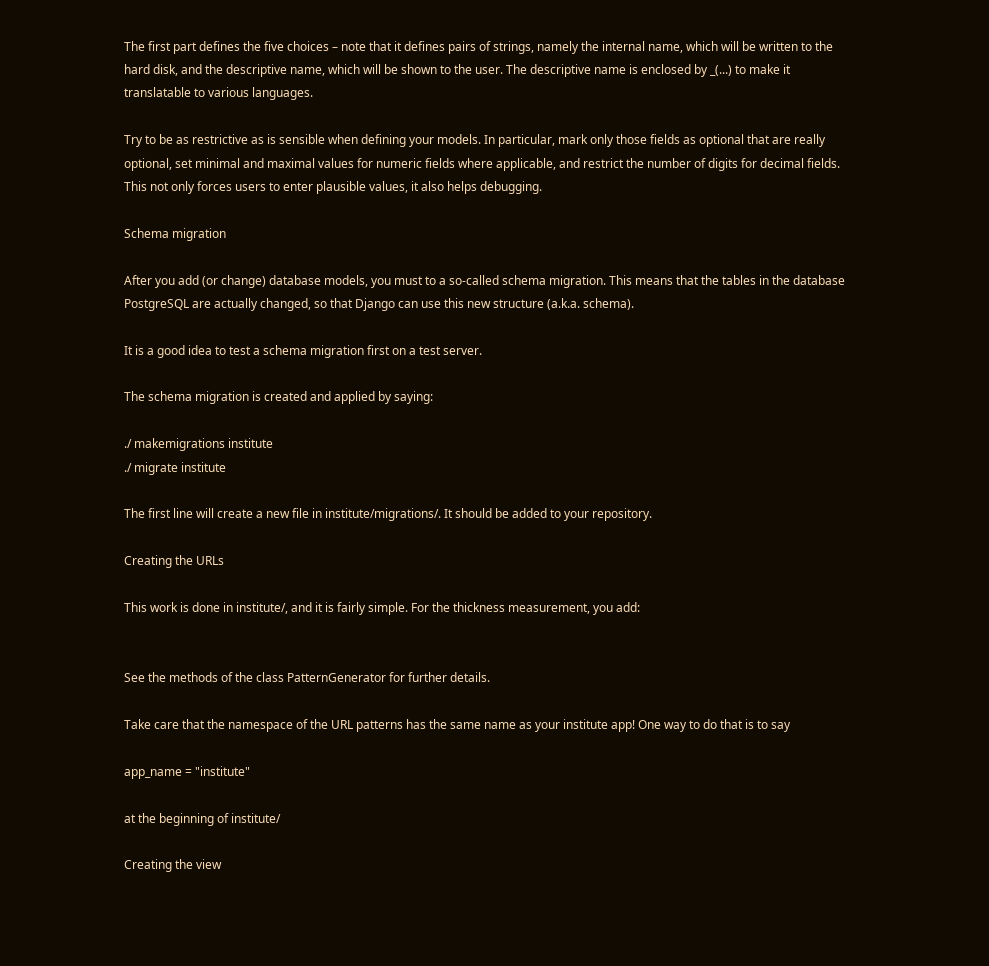The first part defines the five choices – note that it defines pairs of strings, namely the internal name, which will be written to the hard disk, and the descriptive name, which will be shown to the user. The descriptive name is enclosed by _(...) to make it translatable to various languages.

Try to be as restrictive as is sensible when defining your models. In particular, mark only those fields as optional that are really optional, set minimal and maximal values for numeric fields where applicable, and restrict the number of digits for decimal fields. This not only forces users to enter plausible values, it also helps debugging.

Schema migration

After you add (or change) database models, you must to a so-called schema migration. This means that the tables in the database PostgreSQL are actually changed, so that Django can use this new structure (a.k.a. schema).

It is a good idea to test a schema migration first on a test server.

The schema migration is created and applied by saying:

./ makemigrations institute
./ migrate institute

The first line will create a new file in institute/migrations/. It should be added to your repository.

Creating the URLs

This work is done in institute/, and it is fairly simple. For the thickness measurement, you add:


See the methods of the class PatternGenerator for further details.

Take care that the namespace of the URL patterns has the same name as your institute app! One way to do that is to say

app_name = "institute"

at the beginning of institute/

Creating the view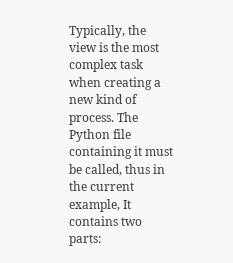Typically, the view is the most complex task when creating a new kind of process. The Python file containing it must be called, thus in the current example, It contains two parts: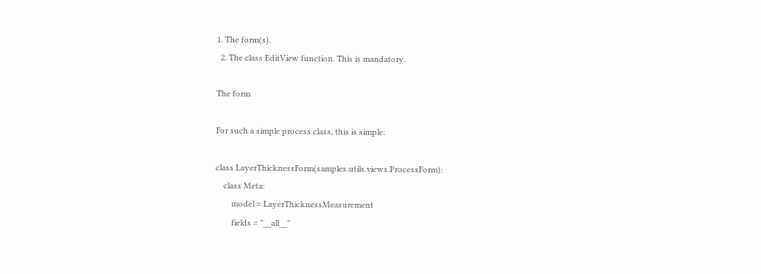1. The form(s).
  2. The class EditView function. This is mandatory.

The form

For such a simple process class, this is simple:

class LayerThicknessForm(samples.utils.views.ProcessForm):
    class Meta:
        model = LayerThicknessMeasurement
        fields = "__all__"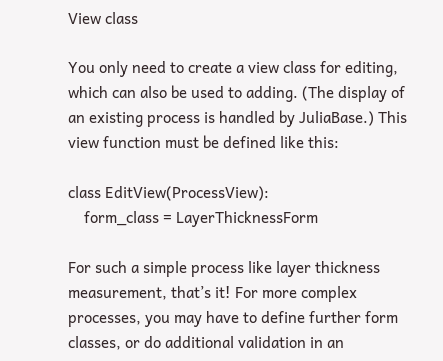View class

You only need to create a view class for editing, which can also be used to adding. (The display of an existing process is handled by JuliaBase.) This view function must be defined like this:

class EditView(ProcessView):
    form_class = LayerThicknessForm

For such a simple process like layer thickness measurement, that’s it! For more complex processes, you may have to define further form classes, or do additional validation in an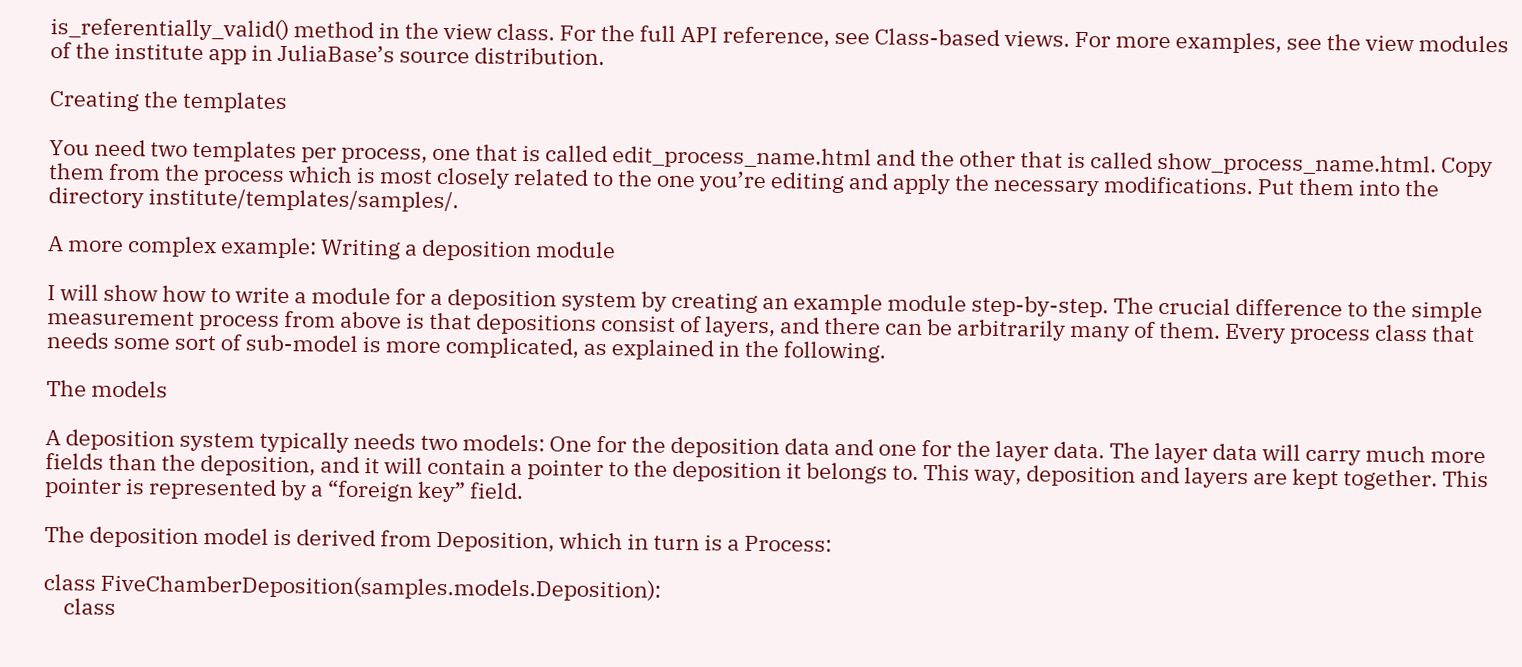is_referentially_valid() method in the view class. For the full API reference, see Class-based views. For more examples, see the view modules of the institute app in JuliaBase’s source distribution.

Creating the templates

You need two templates per process, one that is called edit_process_name.html and the other that is called show_process_name.html. Copy them from the process which is most closely related to the one you’re editing and apply the necessary modifications. Put them into the directory institute/templates/samples/.

A more complex example: Writing a deposition module

I will show how to write a module for a deposition system by creating an example module step-by-step. The crucial difference to the simple measurement process from above is that depositions consist of layers, and there can be arbitrarily many of them. Every process class that needs some sort of sub-model is more complicated, as explained in the following.

The models

A deposition system typically needs two models: One for the deposition data and one for the layer data. The layer data will carry much more fields than the deposition, and it will contain a pointer to the deposition it belongs to. This way, deposition and layers are kept together. This pointer is represented by a “foreign key” field.

The deposition model is derived from Deposition, which in turn is a Process:

class FiveChamberDeposition(samples.models.Deposition):
    class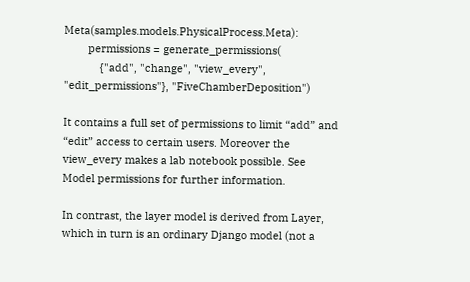Meta(samples.models.PhysicalProcess.Meta):
        permissions = generate_permissions(
            {"add", "change", "view_every", "edit_permissions"}, "FiveChamberDeposition")

It contains a full set of permissions to limit “add” and “edit” access to certain users. Moreover the view_every makes a lab notebook possible. See Model permissions for further information.

In contrast, the layer model is derived from Layer, which in turn is an ordinary Django model (not a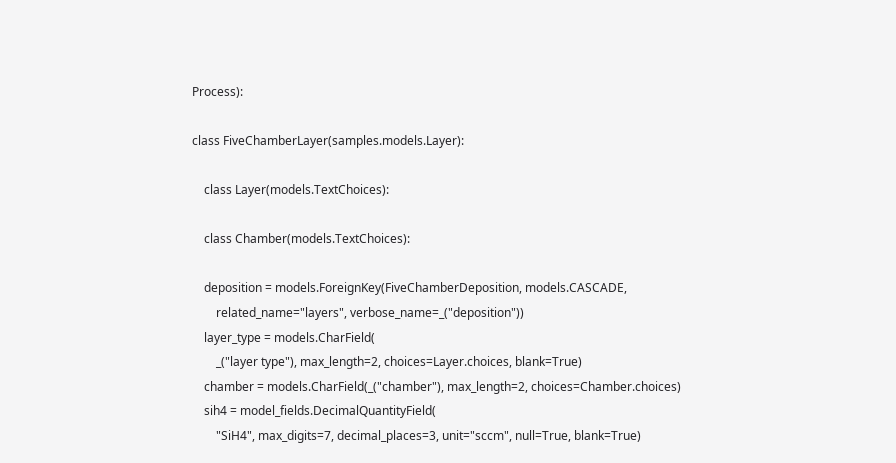Process):

class FiveChamberLayer(samples.models.Layer):

    class Layer(models.TextChoices):

    class Chamber(models.TextChoices):

    deposition = models.ForeignKey(FiveChamberDeposition, models.CASCADE,
        related_name="layers", verbose_name=_("deposition"))
    layer_type = models.CharField(
        _("layer type"), max_length=2, choices=Layer.choices, blank=True)
    chamber = models.CharField(_("chamber"), max_length=2, choices=Chamber.choices)
    sih4 = model_fields.DecimalQuantityField(
        "SiH4", max_digits=7, decimal_places=3, unit="sccm", null=True, blank=True)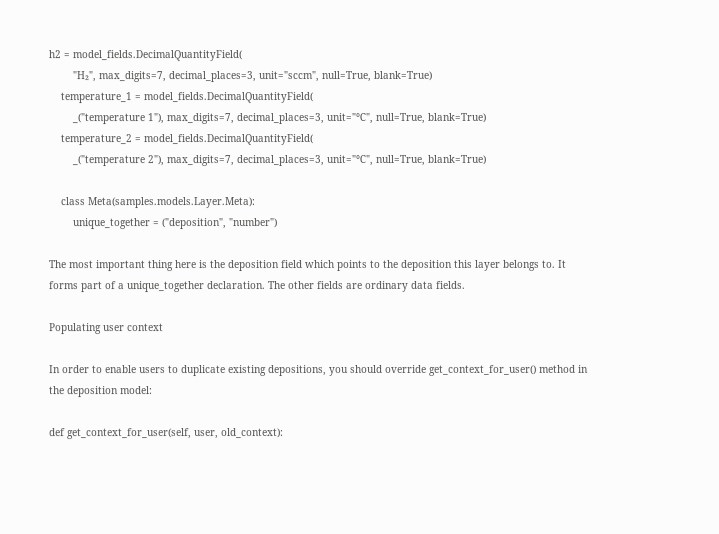h2 = model_fields.DecimalQuantityField(
        "H₂", max_digits=7, decimal_places=3, unit="sccm", null=True, blank=True)
    temperature_1 = model_fields.DecimalQuantityField(
        _("temperature 1"), max_digits=7, decimal_places=3, unit="℃", null=True, blank=True)
    temperature_2 = model_fields.DecimalQuantityField(
        _("temperature 2"), max_digits=7, decimal_places=3, unit="℃", null=True, blank=True)

    class Meta(samples.models.Layer.Meta):
        unique_together = ("deposition", "number")

The most important thing here is the deposition field which points to the deposition this layer belongs to. It forms part of a unique_together declaration. The other fields are ordinary data fields.

Populating user context

In order to enable users to duplicate existing depositions, you should override get_context_for_user() method in the deposition model:

def get_context_for_user(self, user, old_context):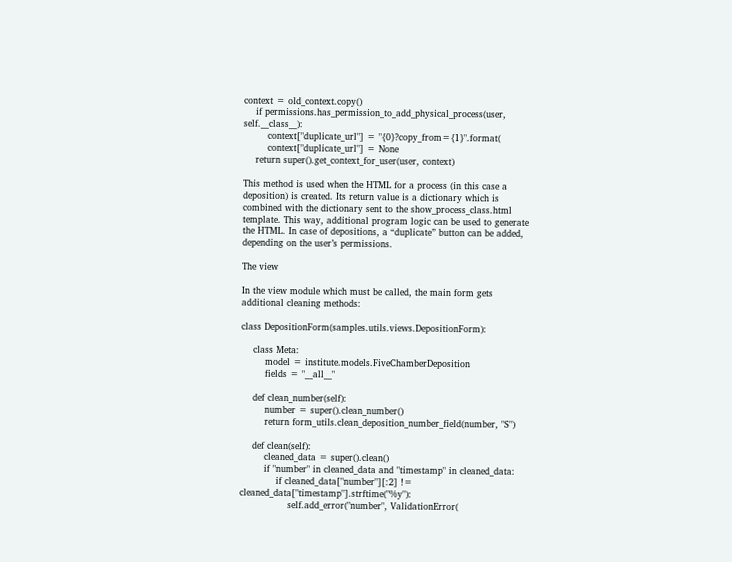context = old_context.copy()
    if permissions.has_permission_to_add_physical_process(user, self.__class__):
        context["duplicate_url"] = "{0}?copy_from={1}".format(
        context["duplicate_url"] = None
    return super().get_context_for_user(user, context)

This method is used when the HTML for a process (in this case a deposition) is created. Its return value is a dictionary which is combined with the dictionary sent to the show_process_class.html template. This way, additional program logic can be used to generate the HTML. In case of depositions, a “duplicate” button can be added, depending on the user’s permissions.

The view

In the view module which must be called, the main form gets additional cleaning methods:

class DepositionForm(samples.utils.views.DepositionForm):

    class Meta:
        model = institute.models.FiveChamberDeposition
        fields = "__all__"

    def clean_number(self):
        number = super().clean_number()
        return form_utils.clean_deposition_number_field(number, "S")

    def clean(self):
        cleaned_data = super().clean()
        if "number" in cleaned_data and "timestamp" in cleaned_data:
            if cleaned_data["number"][:2] != cleaned_data["timestamp"].strftime("%y"):
                self.add_error("number", ValidationError(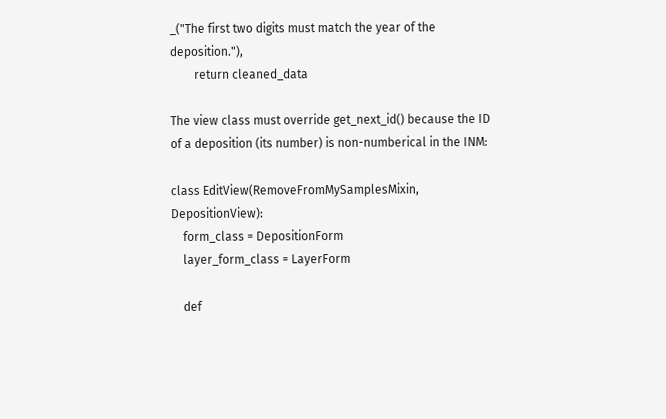_("The first two digits must match the year of the deposition."),
        return cleaned_data

The view class must override get_next_id() because the ID of a deposition (its number) is non-numberical in the INM:

class EditView(RemoveFromMySamplesMixin, DepositionView):
    form_class = DepositionForm
    layer_form_class = LayerForm

    def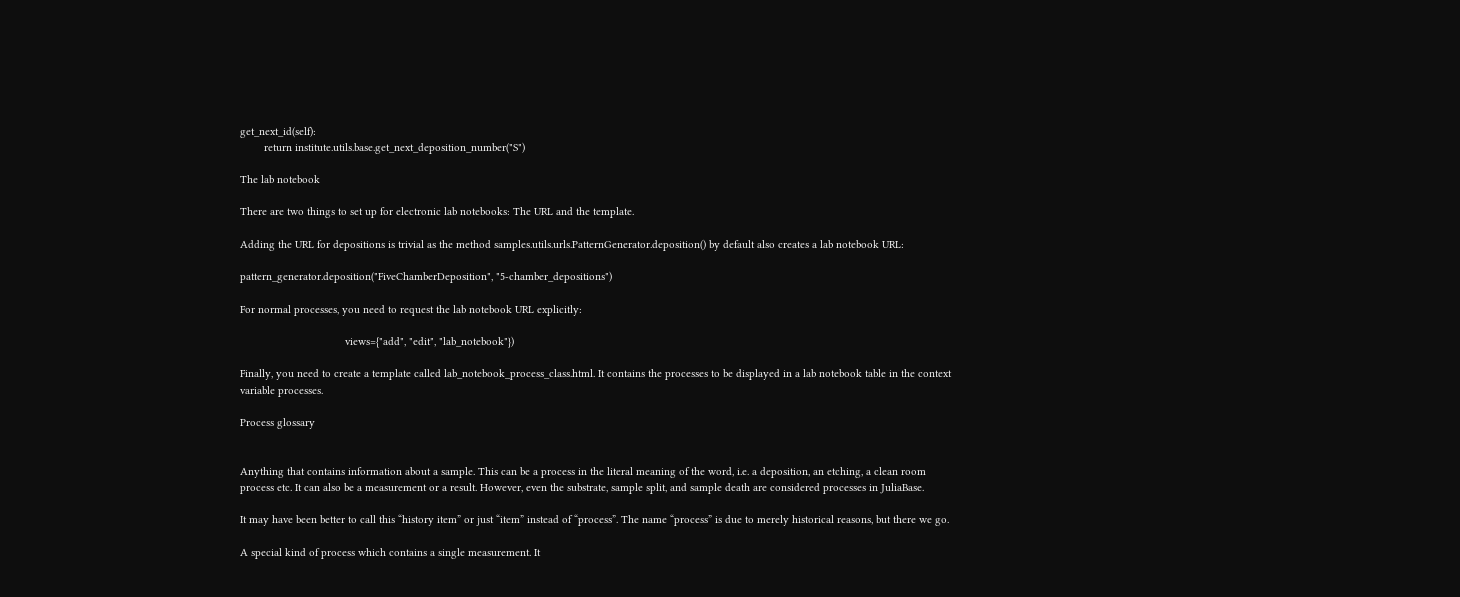get_next_id(self):
        return institute.utils.base.get_next_deposition_number("S")

The lab notebook

There are two things to set up for electronic lab notebooks: The URL and the template.

Adding the URL for depositions is trivial as the method samples.utils.urls.PatternGenerator.deposition() by default also creates a lab notebook URL:

pattern_generator.deposition("FiveChamberDeposition", "5-chamber_depositions")

For normal processes, you need to request the lab notebook URL explicitly:

                                   views={"add", "edit", "lab_notebook"})

Finally, you need to create a template called lab_notebook_process_class.html. It contains the processes to be displayed in a lab notebook table in the context variable processes.

Process glossary


Anything that contains information about a sample. This can be a process in the literal meaning of the word, i.e. a deposition, an etching, a clean room process etc. It can also be a measurement or a result. However, even the substrate, sample split, and sample death are considered processes in JuliaBase.

It may have been better to call this “history item” or just “item” instead of “process”. The name “process” is due to merely historical reasons, but there we go.

A special kind of process which contains a single measurement. It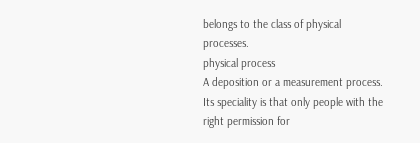belongs to the class of physical processes.
physical process
A deposition or a measurement process. Its speciality is that only people with the right permission for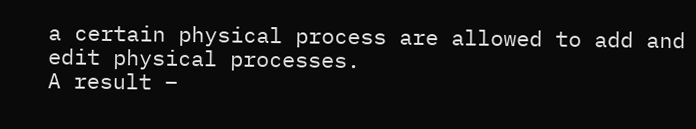a certain physical process are allowed to add and edit physical processes.
A result –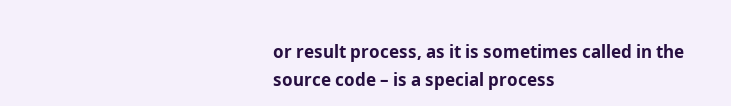or result process, as it is sometimes called in the source code – is a special process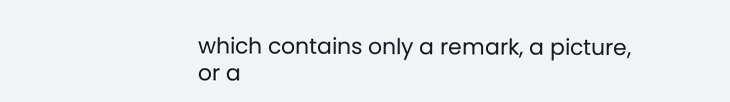which contains only a remark, a picture, or a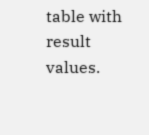table with result values.